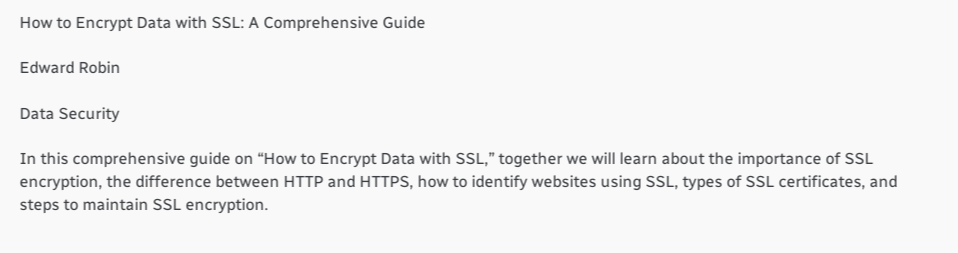How to Encrypt Data with SSL: A Comprehensive Guide

Edward Robin

Data Security

In this comprehensive guide on “How to Encrypt Data with SSL,” together we will learn about the importance of SSL encryption, the difference between HTTP and HTTPS, how to identify websites using SSL, types of SSL certificates, and steps to maintain SSL encryption.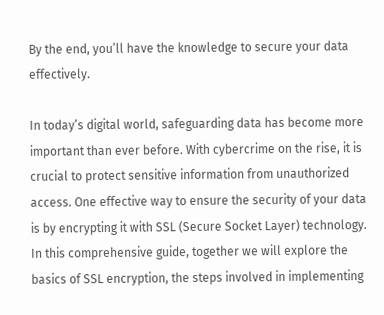By the end, you’ll have the knowledge to secure your data effectively.

In today’s digital world, safeguarding data has become more important than ever before. With cybercrime on the rise, it is crucial to protect sensitive information from unauthorized access. One effective way to ensure the security of your data is by encrypting it with SSL (Secure Socket Layer) technology. In this comprehensive guide, together we will explore the basics of SSL encryption, the steps involved in implementing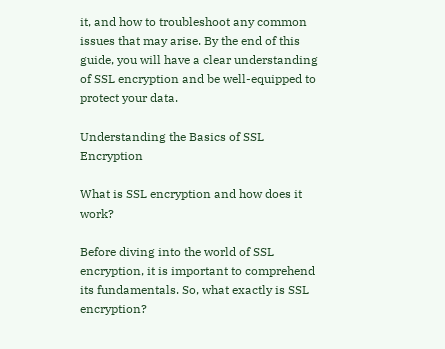it, and how to troubleshoot any common issues that may arise. By the end of this guide, you will have a clear understanding of SSL encryption and be well-equipped to protect your data.

Understanding the Basics of SSL Encryption

What is SSL encryption and how does it work?

Before diving into the world of SSL encryption, it is important to comprehend its fundamentals. So, what exactly is SSL encryption?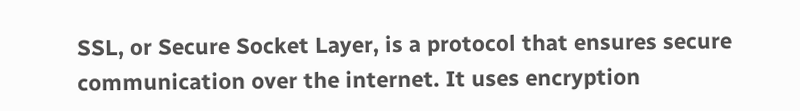SSL, or Secure Socket Layer, is a protocol that ensures secure communication over the internet. It uses encryption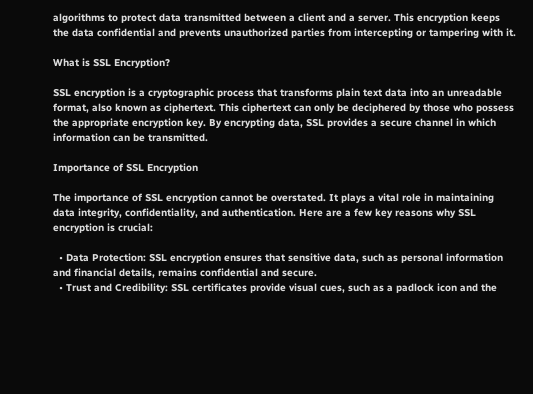algorithms to protect data transmitted between a client and a server. This encryption keeps the data confidential and prevents unauthorized parties from intercepting or tampering with it.

What is SSL Encryption?

SSL encryption is a cryptographic process that transforms plain text data into an unreadable format, also known as ciphertext. This ciphertext can only be deciphered by those who possess the appropriate encryption key. By encrypting data, SSL provides a secure channel in which information can be transmitted.

Importance of SSL Encryption

The importance of SSL encryption cannot be overstated. It plays a vital role in maintaining data integrity, confidentiality, and authentication. Here are a few key reasons why SSL encryption is crucial:

  • Data Protection: SSL encryption ensures that sensitive data, such as personal information and financial details, remains confidential and secure.
  • Trust and Credibility: SSL certificates provide visual cues, such as a padlock icon and the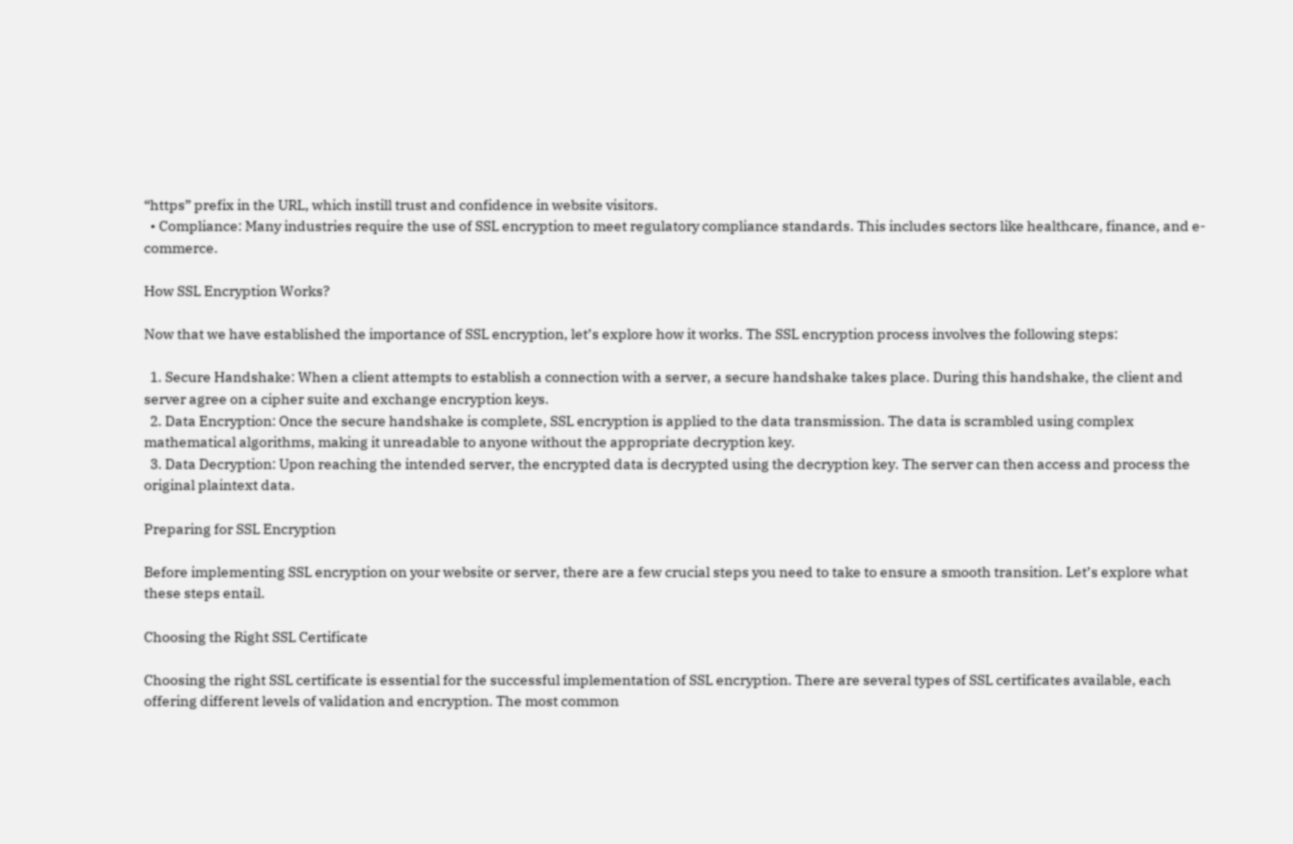“https” prefix in the URL, which instill trust and confidence in website visitors.
  • Compliance: Many industries require the use of SSL encryption to meet regulatory compliance standards. This includes sectors like healthcare, finance, and e-commerce.

How SSL Encryption Works?

Now that we have established the importance of SSL encryption, let’s explore how it works. The SSL encryption process involves the following steps:

  1. Secure Handshake: When a client attempts to establish a connection with a server, a secure handshake takes place. During this handshake, the client and server agree on a cipher suite and exchange encryption keys.
  2. Data Encryption: Once the secure handshake is complete, SSL encryption is applied to the data transmission. The data is scrambled using complex mathematical algorithms, making it unreadable to anyone without the appropriate decryption key.
  3. Data Decryption: Upon reaching the intended server, the encrypted data is decrypted using the decryption key. The server can then access and process the original plaintext data.

Preparing for SSL Encryption

Before implementing SSL encryption on your website or server, there are a few crucial steps you need to take to ensure a smooth transition. Let’s explore what these steps entail.

Choosing the Right SSL Certificate

Choosing the right SSL certificate is essential for the successful implementation of SSL encryption. There are several types of SSL certificates available, each offering different levels of validation and encryption. The most common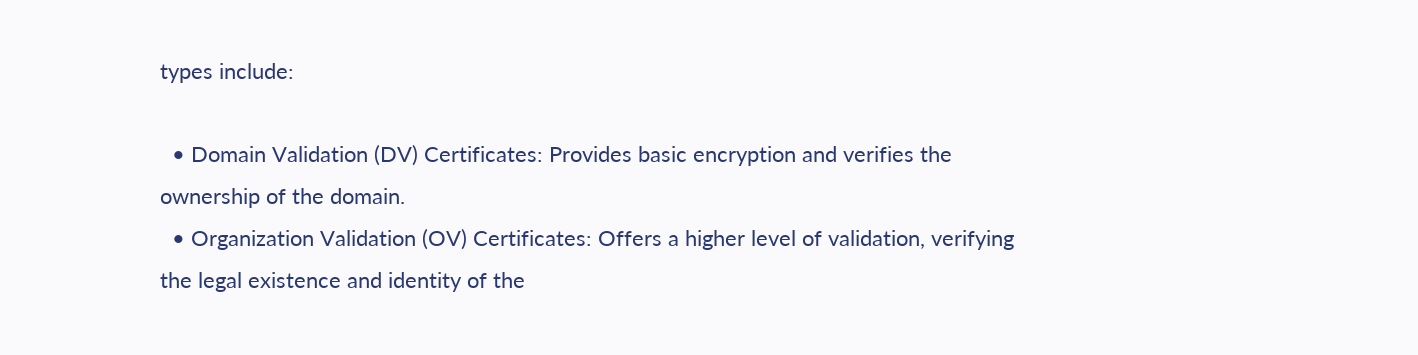types include:

  • Domain Validation (DV) Certificates: Provides basic encryption and verifies the ownership of the domain.
  • Organization Validation (OV) Certificates: Offers a higher level of validation, verifying the legal existence and identity of the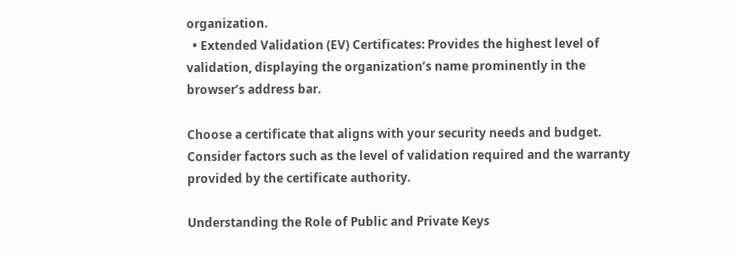organization.
  • Extended Validation (EV) Certificates: Provides the highest level of validation, displaying the organization’s name prominently in the browser’s address bar.

Choose a certificate that aligns with your security needs and budget. Consider factors such as the level of validation required and the warranty provided by the certificate authority.

Understanding the Role of Public and Private Keys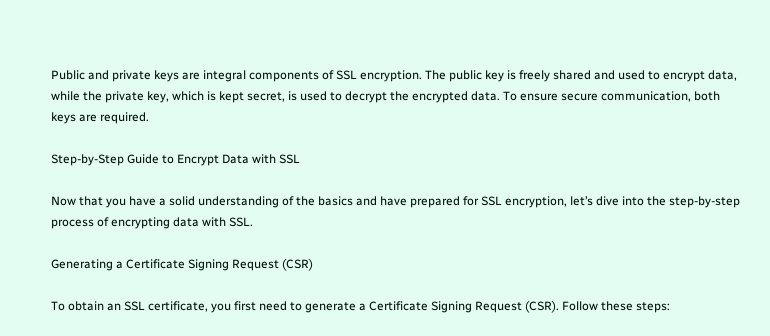Public and private keys are integral components of SSL encryption. The public key is freely shared and used to encrypt data, while the private key, which is kept secret, is used to decrypt the encrypted data. To ensure secure communication, both keys are required.

Step-by-Step Guide to Encrypt Data with SSL

Now that you have a solid understanding of the basics and have prepared for SSL encryption, let’s dive into the step-by-step process of encrypting data with SSL.

Generating a Certificate Signing Request (CSR)

To obtain an SSL certificate, you first need to generate a Certificate Signing Request (CSR). Follow these steps: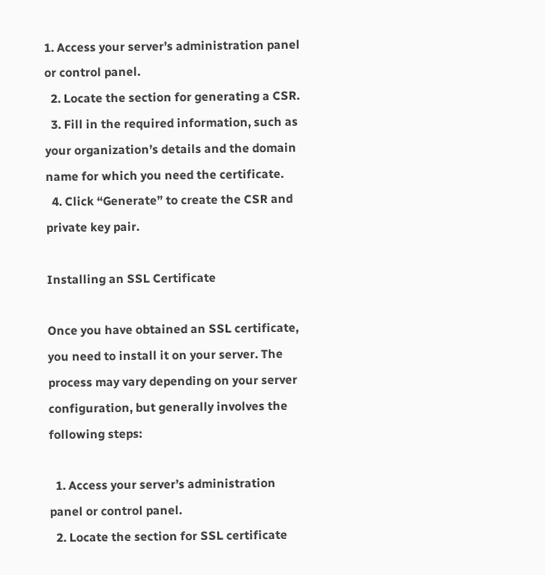1. Access your server’s administration panel or control panel.
  2. Locate the section for generating a CSR.
  3. Fill in the required information, such as your organization’s details and the domain name for which you need the certificate.
  4. Click “Generate” to create the CSR and private key pair.

Installing an SSL Certificate

Once you have obtained an SSL certificate, you need to install it on your server. The process may vary depending on your server configuration, but generally involves the following steps:

  1. Access your server’s administration panel or control panel.
  2. Locate the section for SSL certificate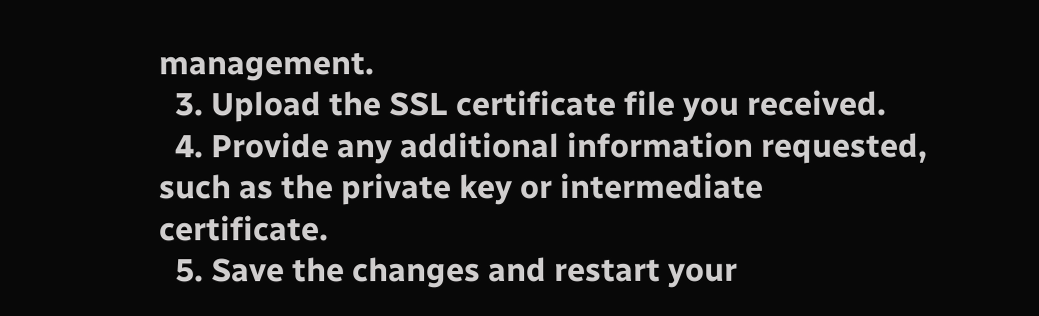management.
  3. Upload the SSL certificate file you received.
  4. Provide any additional information requested, such as the private key or intermediate certificate.
  5. Save the changes and restart your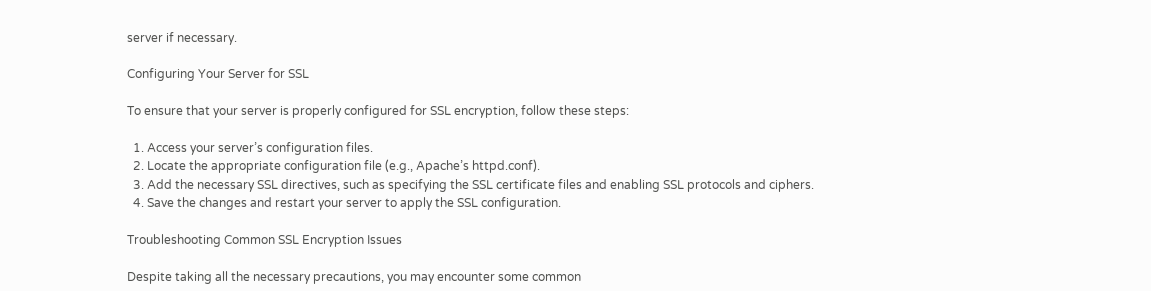server if necessary.

Configuring Your Server for SSL

To ensure that your server is properly configured for SSL encryption, follow these steps:

  1. Access your server’s configuration files.
  2. Locate the appropriate configuration file (e.g., Apache’s httpd.conf).
  3. Add the necessary SSL directives, such as specifying the SSL certificate files and enabling SSL protocols and ciphers.
  4. Save the changes and restart your server to apply the SSL configuration.

Troubleshooting Common SSL Encryption Issues

Despite taking all the necessary precautions, you may encounter some common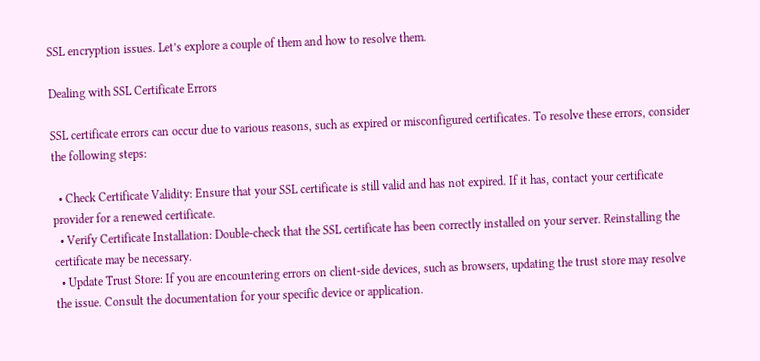SSL encryption issues. Let’s explore a couple of them and how to resolve them.

Dealing with SSL Certificate Errors

SSL certificate errors can occur due to various reasons, such as expired or misconfigured certificates. To resolve these errors, consider the following steps:

  • Check Certificate Validity: Ensure that your SSL certificate is still valid and has not expired. If it has, contact your certificate provider for a renewed certificate.
  • Verify Certificate Installation: Double-check that the SSL certificate has been correctly installed on your server. Reinstalling the certificate may be necessary.
  • Update Trust Store: If you are encountering errors on client-side devices, such as browsers, updating the trust store may resolve the issue. Consult the documentation for your specific device or application.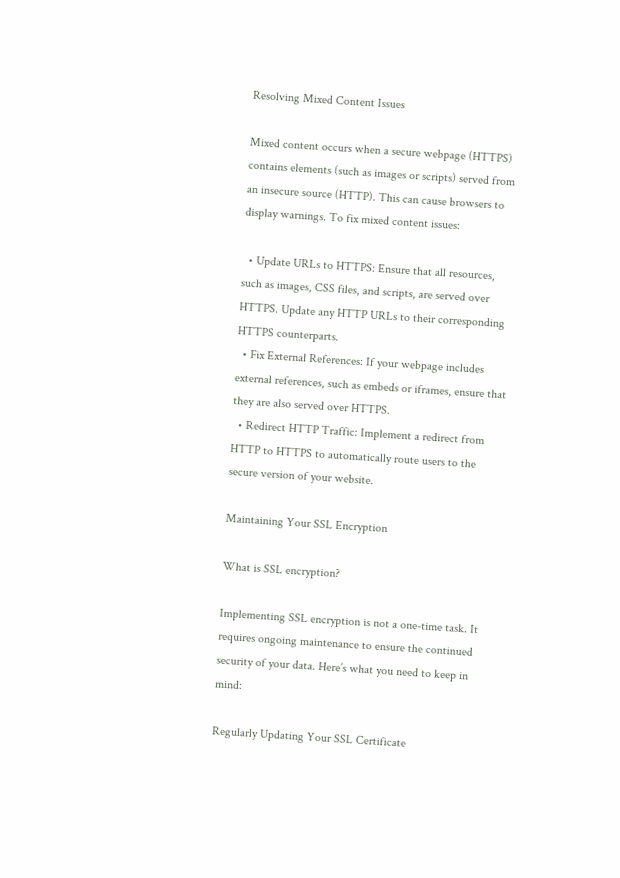Resolving Mixed Content Issues

Mixed content occurs when a secure webpage (HTTPS) contains elements (such as images or scripts) served from an insecure source (HTTP). This can cause browsers to display warnings. To fix mixed content issues:

  • Update URLs to HTTPS: Ensure that all resources, such as images, CSS files, and scripts, are served over HTTPS. Update any HTTP URLs to their corresponding HTTPS counterparts.
  • Fix External References: If your webpage includes external references, such as embeds or iframes, ensure that they are also served over HTTPS.
  • Redirect HTTP Traffic: Implement a redirect from HTTP to HTTPS to automatically route users to the secure version of your website.

Maintaining Your SSL Encryption

What is SSL encryption?

Implementing SSL encryption is not a one-time task. It requires ongoing maintenance to ensure the continued security of your data. Here’s what you need to keep in mind:

Regularly Updating Your SSL Certificate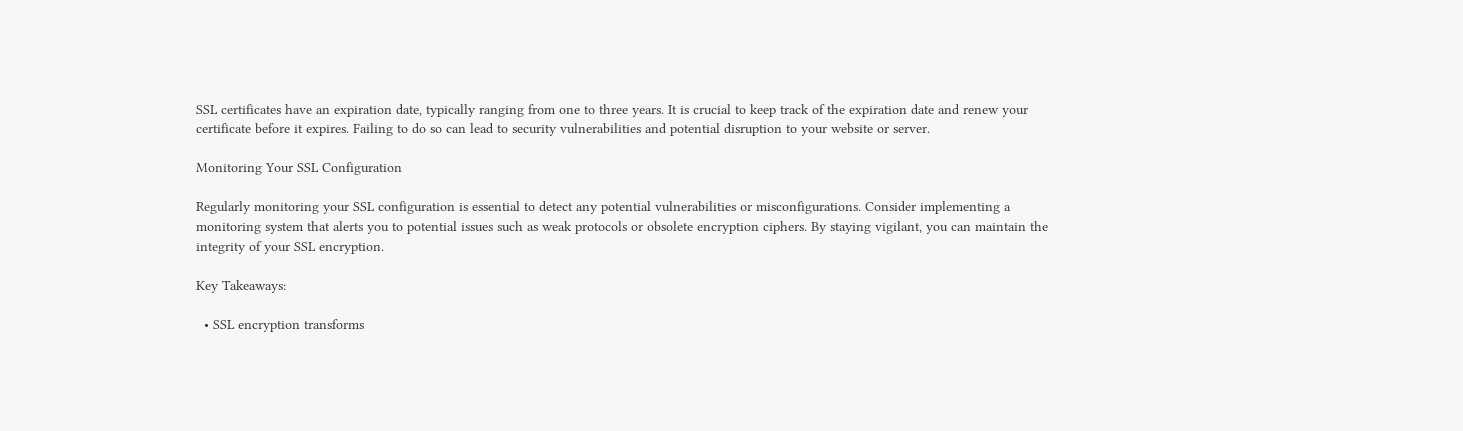SSL certificates have an expiration date, typically ranging from one to three years. It is crucial to keep track of the expiration date and renew your certificate before it expires. Failing to do so can lead to security vulnerabilities and potential disruption to your website or server.

Monitoring Your SSL Configuration

Regularly monitoring your SSL configuration is essential to detect any potential vulnerabilities or misconfigurations. Consider implementing a monitoring system that alerts you to potential issues such as weak protocols or obsolete encryption ciphers. By staying vigilant, you can maintain the integrity of your SSL encryption.

Key Takeaways:

  • SSL encryption transforms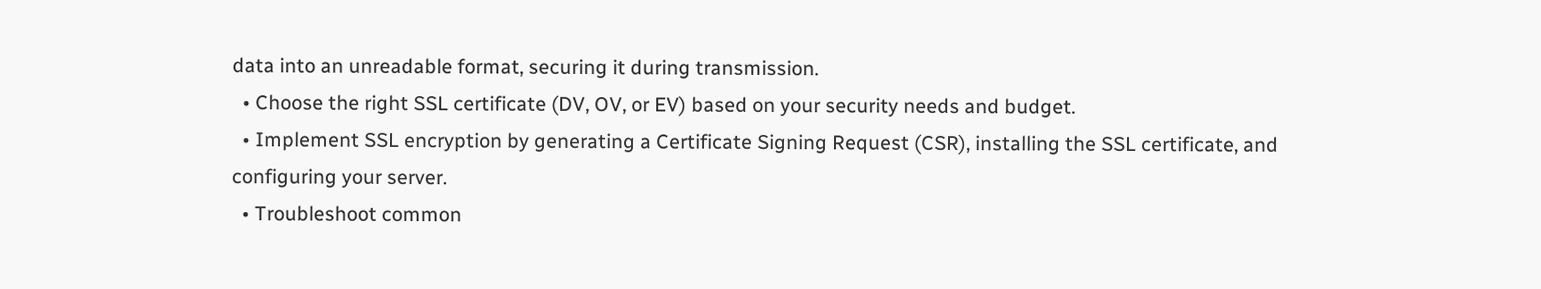data into an unreadable format, securing it during transmission.
  • Choose the right SSL certificate (DV, OV, or EV) based on your security needs and budget.
  • Implement SSL encryption by generating a Certificate Signing Request (CSR), installing the SSL certificate, and configuring your server.
  • Troubleshoot common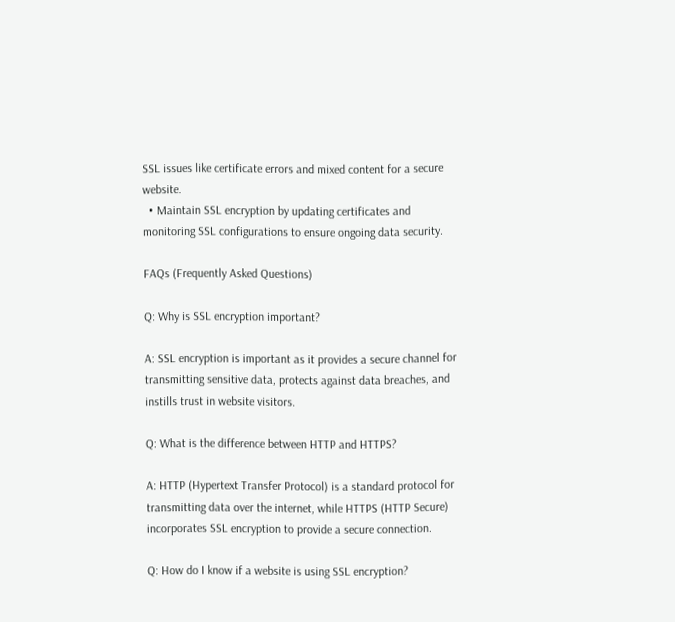SSL issues like certificate errors and mixed content for a secure website.
  • Maintain SSL encryption by updating certificates and monitoring SSL configurations to ensure ongoing data security.

FAQs (Frequently Asked Questions)

Q: Why is SSL encryption important?

A: SSL encryption is important as it provides a secure channel for transmitting sensitive data, protects against data breaches, and instills trust in website visitors.

Q: What is the difference between HTTP and HTTPS?

A: HTTP (Hypertext Transfer Protocol) is a standard protocol for transmitting data over the internet, while HTTPS (HTTP Secure) incorporates SSL encryption to provide a secure connection.

Q: How do I know if a website is using SSL encryption?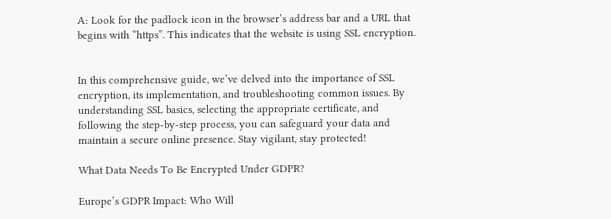A: Look for the padlock icon in the browser’s address bar and a URL that begins with “https”. This indicates that the website is using SSL encryption.


In this comprehensive guide, we’ve delved into the importance of SSL encryption, its implementation, and troubleshooting common issues. By understanding SSL basics, selecting the appropriate certificate, and following the step-by-step process, you can safeguard your data and maintain a secure online presence. Stay vigilant, stay protected!

What Data Needs To Be Encrypted Under GDPR?

Europe’s GDPR Impact: Who Will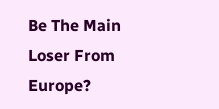Be The Main Loser From Europe?